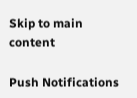Skip to main content

Push Notifications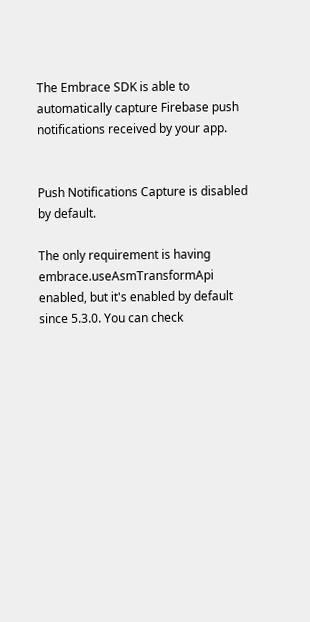The Embrace SDK is able to automatically capture Firebase push notifications received by your app.


Push Notifications Capture is disabled by default.

The only requirement is having embrace.useAsmTransformApi enabled, but it's enabled by default since 5.3.0. You can check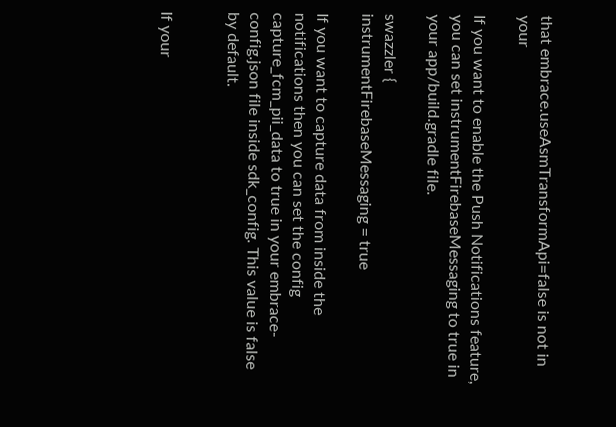that embrace.useAsmTransformApi=false is not in your

If you want to enable the Push Notifications feature, you can set instrumentFirebaseMessaging to true in your app/build.gradle file.

swazzler {
instrumentFirebaseMessaging = true

If you want to capture data from inside the notifications then you can set the config capture_fcm_pii_data to true in your embrace-config.json file inside sdk_config. This value is false by default.


If your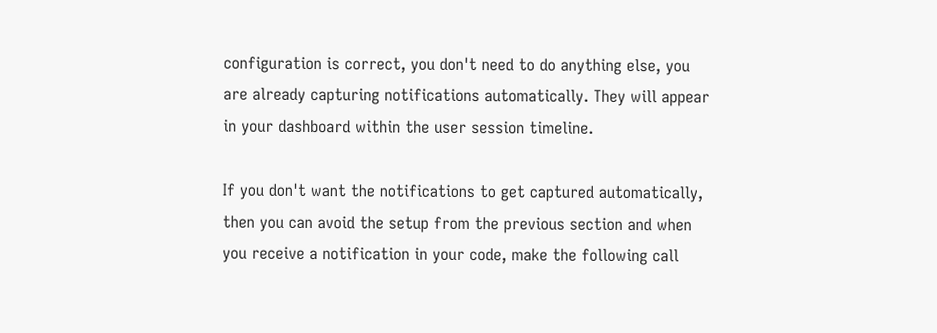configuration is correct, you don't need to do anything else, you are already capturing notifications automatically. They will appear in your dashboard within the user session timeline.

If you don't want the notifications to get captured automatically, then you can avoid the setup from the previous section and when you receive a notification in your code, make the following call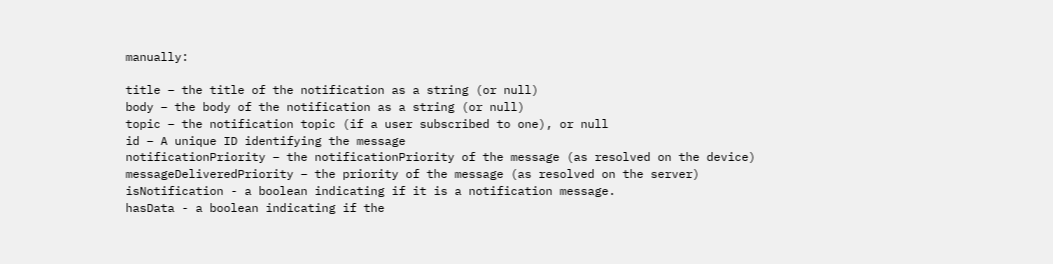manually:

title – the title of the notification as a string (or null)
body – the body of the notification as a string (or null)
topic – the notification topic (if a user subscribed to one), or null
id – A unique ID identifying the message
notificationPriority – the notificationPriority of the message (as resolved on the device)
messageDeliveredPriority – the priority of the message (as resolved on the server)
isNotification - a boolean indicating if it is a notification message.
hasData - a boolean indicating if the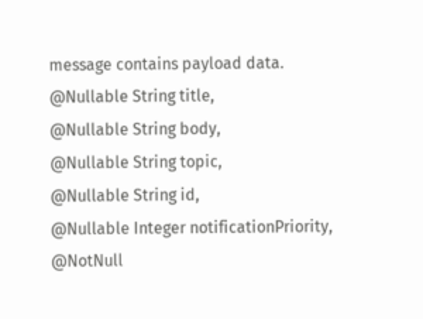message contains payload data.
@Nullable String title,
@Nullable String body,
@Nullable String topic,
@Nullable String id,
@Nullable Integer notificationPriority,
@NotNull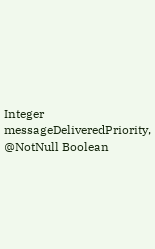Integer messageDeliveredPriority,
@NotNull Boolean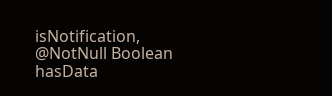isNotification,
@NotNull Boolean hasData